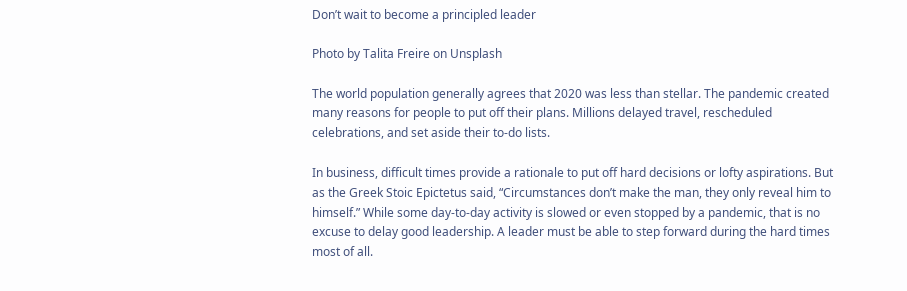Don’t wait to become a principled leader

Photo by Talita Freire on Unsplash

The world population generally agrees that 2020 was less than stellar. The pandemic created many reasons for people to put off their plans. Millions delayed travel, rescheduled celebrations, and set aside their to-do lists.

In business, difficult times provide a rationale to put off hard decisions or lofty aspirations. But as the Greek Stoic Epictetus said, “Circumstances don’t make the man, they only reveal him to himself.” While some day-to-day activity is slowed or even stopped by a pandemic, that is no excuse to delay good leadership. A leader must be able to step forward during the hard times most of all.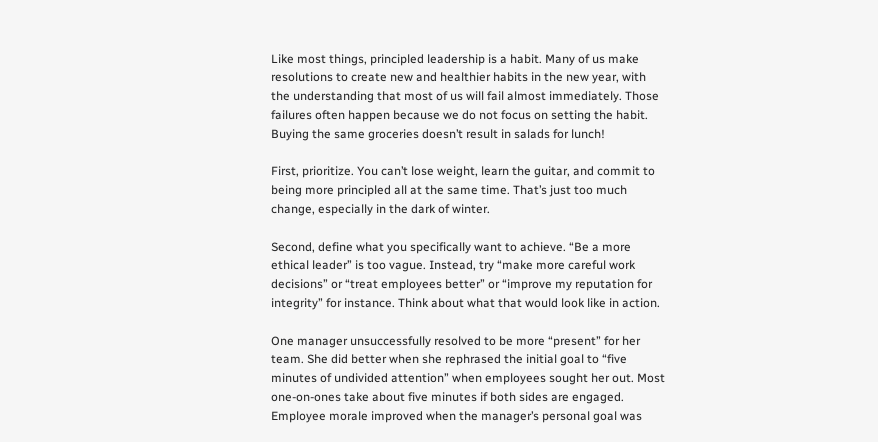Like most things, principled leadership is a habit. Many of us make resolutions to create new and healthier habits in the new year, with the understanding that most of us will fail almost immediately. Those failures often happen because we do not focus on setting the habit. Buying the same groceries doesn’t result in salads for lunch!

First, prioritize. You can’t lose weight, learn the guitar, and commit to being more principled all at the same time. That’s just too much change, especially in the dark of winter.

Second, define what you specifically want to achieve. “Be a more ethical leader” is too vague. Instead, try “make more careful work decisions” or “treat employees better” or “improve my reputation for integrity” for instance. Think about what that would look like in action.

One manager unsuccessfully resolved to be more “present” for her team. She did better when she rephrased the initial goal to “five minutes of undivided attention” when employees sought her out. Most one-on-ones take about five minutes if both sides are engaged. Employee morale improved when the manager’s personal goal was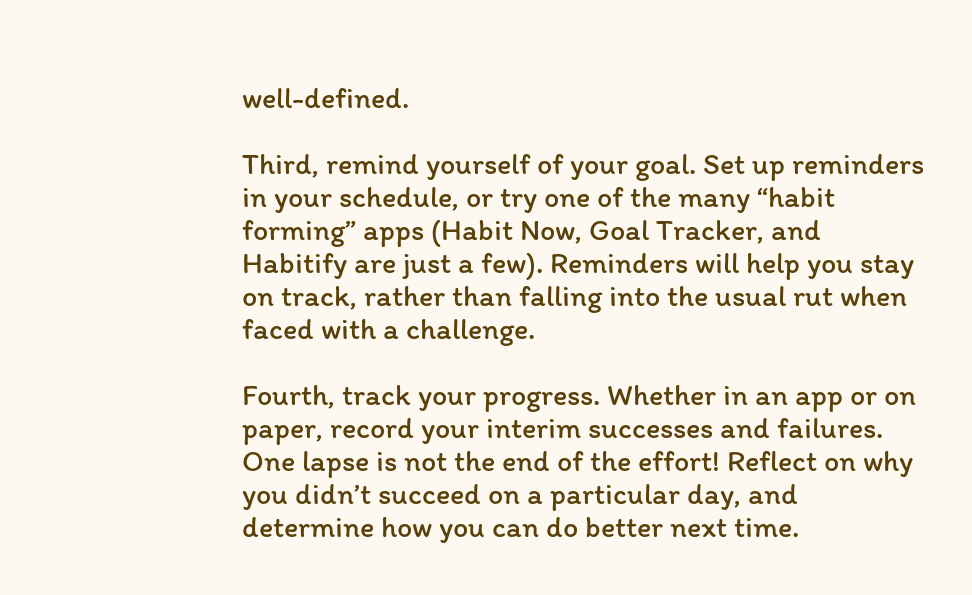well-defined.

Third, remind yourself of your goal. Set up reminders in your schedule, or try one of the many “habit forming” apps (Habit Now, Goal Tracker, and Habitify are just a few). Reminders will help you stay on track, rather than falling into the usual rut when faced with a challenge.

Fourth, track your progress. Whether in an app or on paper, record your interim successes and failures. One lapse is not the end of the effort! Reflect on why you didn’t succeed on a particular day, and determine how you can do better next time.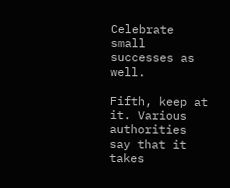Celebrate small successes as well.

Fifth, keep at it. Various authorities say that it takes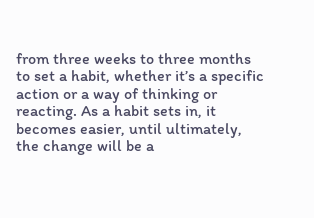from three weeks to three months to set a habit, whether it’s a specific action or a way of thinking or reacting. As a habit sets in, it becomes easier, until ultimately, the change will be a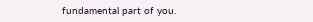fundamental part of you.